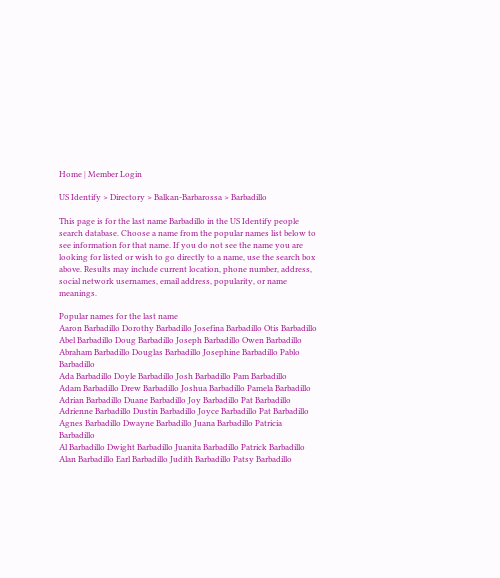Home | Member Login

US Identify > Directory > Balkan-Barbarossa > Barbadillo

This page is for the last name Barbadillo in the US Identify people search database. Choose a name from the popular names list below to see information for that name. If you do not see the name you are looking for listed or wish to go directly to a name, use the search box above. Results may include current location, phone number, address, social network usernames, email address, popularity, or name meanings.

Popular names for the last name
Aaron Barbadillo Dorothy Barbadillo Josefina Barbadillo Otis Barbadillo
Abel Barbadillo Doug Barbadillo Joseph Barbadillo Owen Barbadillo
Abraham Barbadillo Douglas Barbadillo Josephine Barbadillo Pablo Barbadillo
Ada Barbadillo Doyle Barbadillo Josh Barbadillo Pam Barbadillo
Adam Barbadillo Drew Barbadillo Joshua Barbadillo Pamela Barbadillo
Adrian Barbadillo Duane Barbadillo Joy Barbadillo Pat Barbadillo
Adrienne Barbadillo Dustin Barbadillo Joyce Barbadillo Pat Barbadillo
Agnes Barbadillo Dwayne Barbadillo Juana Barbadillo Patricia Barbadillo
Al Barbadillo Dwight Barbadillo Juanita Barbadillo Patrick Barbadillo
Alan Barbadillo Earl Barbadillo Judith Barbadillo Patsy Barbadillo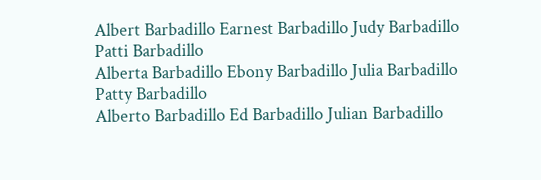Albert Barbadillo Earnest Barbadillo Judy Barbadillo Patti Barbadillo
Alberta Barbadillo Ebony Barbadillo Julia Barbadillo Patty Barbadillo
Alberto Barbadillo Ed Barbadillo Julian Barbadillo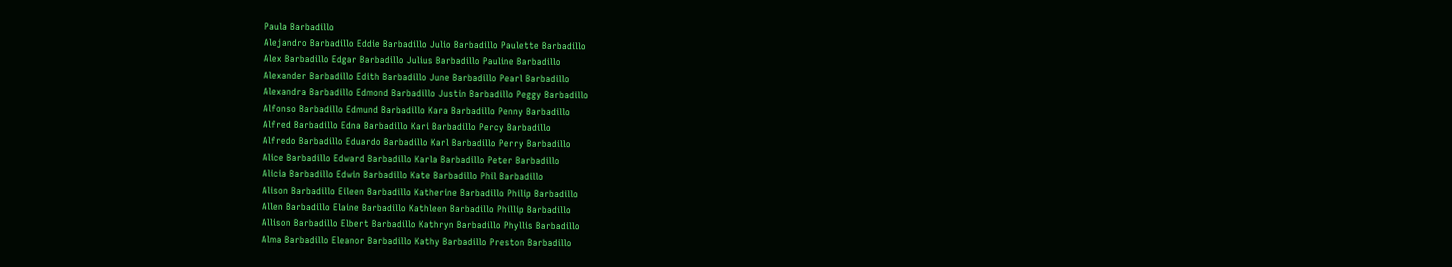Paula Barbadillo
Alejandro Barbadillo Eddie Barbadillo Julio Barbadillo Paulette Barbadillo
Alex Barbadillo Edgar Barbadillo Julius Barbadillo Pauline Barbadillo
Alexander Barbadillo Edith Barbadillo June Barbadillo Pearl Barbadillo
Alexandra Barbadillo Edmond Barbadillo Justin Barbadillo Peggy Barbadillo
Alfonso Barbadillo Edmund Barbadillo Kara Barbadillo Penny Barbadillo
Alfred Barbadillo Edna Barbadillo Kari Barbadillo Percy Barbadillo
Alfredo Barbadillo Eduardo Barbadillo Karl Barbadillo Perry Barbadillo
Alice Barbadillo Edward Barbadillo Karla Barbadillo Peter Barbadillo
Alicia Barbadillo Edwin Barbadillo Kate Barbadillo Phil Barbadillo
Alison Barbadillo Eileen Barbadillo Katherine Barbadillo Philip Barbadillo
Allen Barbadillo Elaine Barbadillo Kathleen Barbadillo Phillip Barbadillo
Allison Barbadillo Elbert Barbadillo Kathryn Barbadillo Phyllis Barbadillo
Alma Barbadillo Eleanor Barbadillo Kathy Barbadillo Preston Barbadillo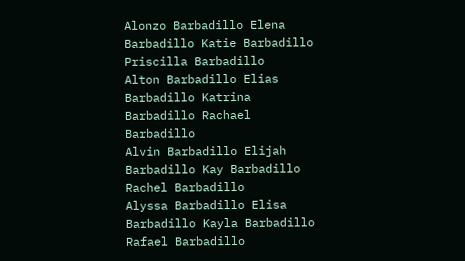Alonzo Barbadillo Elena Barbadillo Katie Barbadillo Priscilla Barbadillo
Alton Barbadillo Elias Barbadillo Katrina Barbadillo Rachael Barbadillo
Alvin Barbadillo Elijah Barbadillo Kay Barbadillo Rachel Barbadillo
Alyssa Barbadillo Elisa Barbadillo Kayla Barbadillo Rafael Barbadillo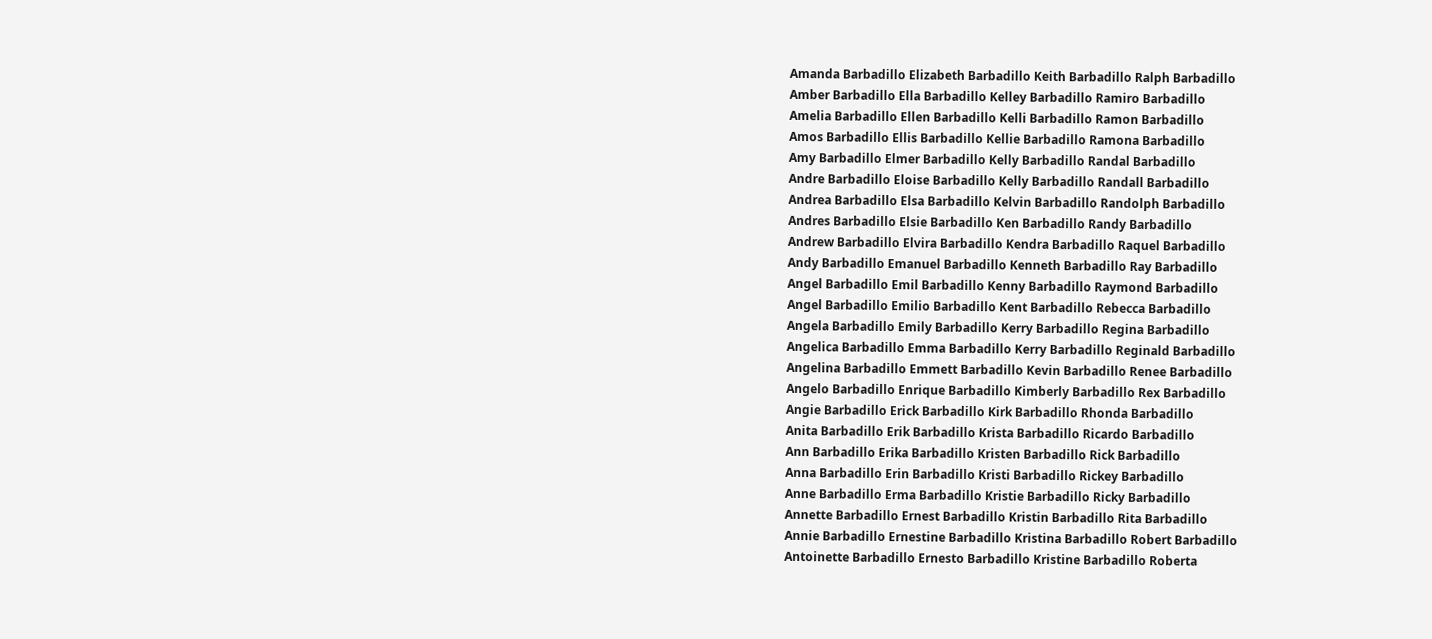Amanda Barbadillo Elizabeth Barbadillo Keith Barbadillo Ralph Barbadillo
Amber Barbadillo Ella Barbadillo Kelley Barbadillo Ramiro Barbadillo
Amelia Barbadillo Ellen Barbadillo Kelli Barbadillo Ramon Barbadillo
Amos Barbadillo Ellis Barbadillo Kellie Barbadillo Ramona Barbadillo
Amy Barbadillo Elmer Barbadillo Kelly Barbadillo Randal Barbadillo
Andre Barbadillo Eloise Barbadillo Kelly Barbadillo Randall Barbadillo
Andrea Barbadillo Elsa Barbadillo Kelvin Barbadillo Randolph Barbadillo
Andres Barbadillo Elsie Barbadillo Ken Barbadillo Randy Barbadillo
Andrew Barbadillo Elvira Barbadillo Kendra Barbadillo Raquel Barbadillo
Andy Barbadillo Emanuel Barbadillo Kenneth Barbadillo Ray Barbadillo
Angel Barbadillo Emil Barbadillo Kenny Barbadillo Raymond Barbadillo
Angel Barbadillo Emilio Barbadillo Kent Barbadillo Rebecca Barbadillo
Angela Barbadillo Emily Barbadillo Kerry Barbadillo Regina Barbadillo
Angelica Barbadillo Emma Barbadillo Kerry Barbadillo Reginald Barbadillo
Angelina Barbadillo Emmett Barbadillo Kevin Barbadillo Renee Barbadillo
Angelo Barbadillo Enrique Barbadillo Kimberly Barbadillo Rex Barbadillo
Angie Barbadillo Erick Barbadillo Kirk Barbadillo Rhonda Barbadillo
Anita Barbadillo Erik Barbadillo Krista Barbadillo Ricardo Barbadillo
Ann Barbadillo Erika Barbadillo Kristen Barbadillo Rick Barbadillo
Anna Barbadillo Erin Barbadillo Kristi Barbadillo Rickey Barbadillo
Anne Barbadillo Erma Barbadillo Kristie Barbadillo Ricky Barbadillo
Annette Barbadillo Ernest Barbadillo Kristin Barbadillo Rita Barbadillo
Annie Barbadillo Ernestine Barbadillo Kristina Barbadillo Robert Barbadillo
Antoinette Barbadillo Ernesto Barbadillo Kristine Barbadillo Roberta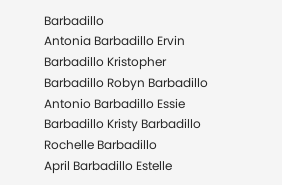Barbadillo
Antonia Barbadillo Ervin Barbadillo Kristopher Barbadillo Robyn Barbadillo
Antonio Barbadillo Essie Barbadillo Kristy Barbadillo Rochelle Barbadillo
April Barbadillo Estelle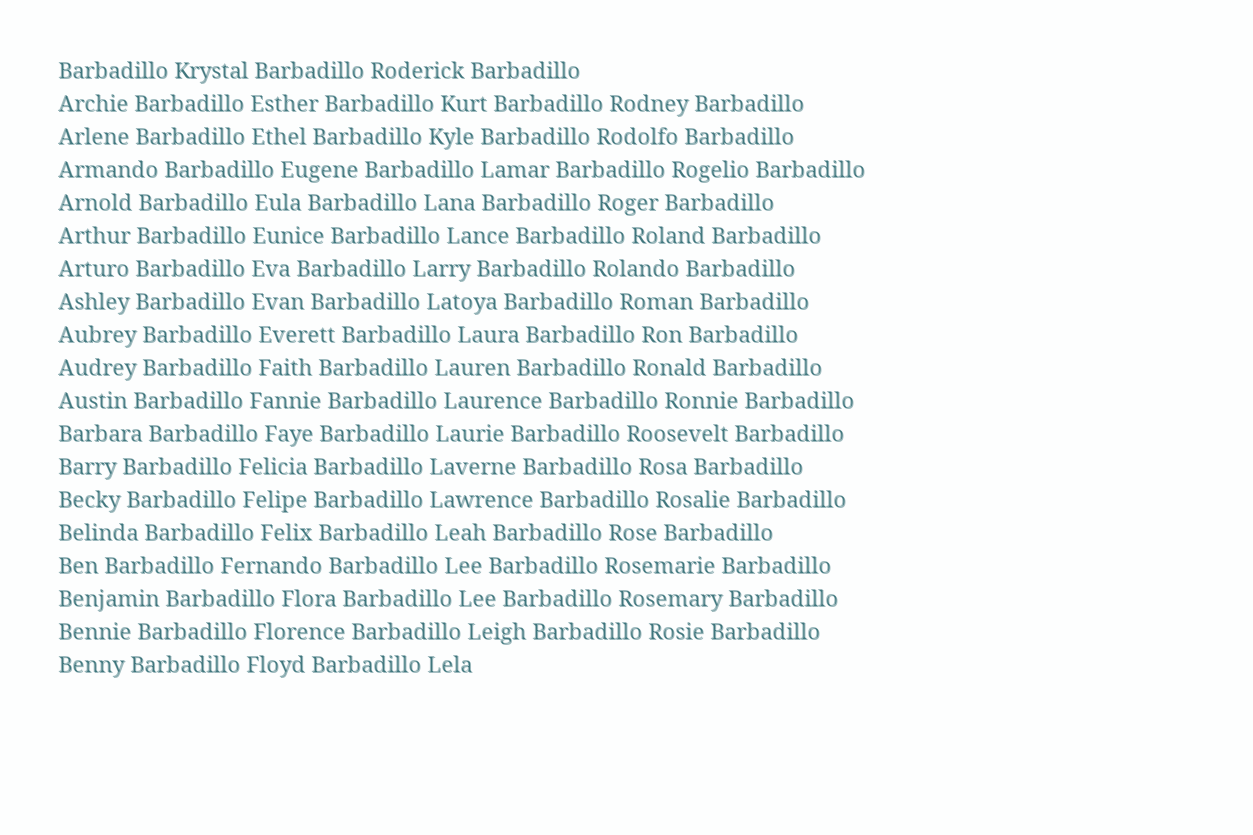Barbadillo Krystal Barbadillo Roderick Barbadillo
Archie Barbadillo Esther Barbadillo Kurt Barbadillo Rodney Barbadillo
Arlene Barbadillo Ethel Barbadillo Kyle Barbadillo Rodolfo Barbadillo
Armando Barbadillo Eugene Barbadillo Lamar Barbadillo Rogelio Barbadillo
Arnold Barbadillo Eula Barbadillo Lana Barbadillo Roger Barbadillo
Arthur Barbadillo Eunice Barbadillo Lance Barbadillo Roland Barbadillo
Arturo Barbadillo Eva Barbadillo Larry Barbadillo Rolando Barbadillo
Ashley Barbadillo Evan Barbadillo Latoya Barbadillo Roman Barbadillo
Aubrey Barbadillo Everett Barbadillo Laura Barbadillo Ron Barbadillo
Audrey Barbadillo Faith Barbadillo Lauren Barbadillo Ronald Barbadillo
Austin Barbadillo Fannie Barbadillo Laurence Barbadillo Ronnie Barbadillo
Barbara Barbadillo Faye Barbadillo Laurie Barbadillo Roosevelt Barbadillo
Barry Barbadillo Felicia Barbadillo Laverne Barbadillo Rosa Barbadillo
Becky Barbadillo Felipe Barbadillo Lawrence Barbadillo Rosalie Barbadillo
Belinda Barbadillo Felix Barbadillo Leah Barbadillo Rose Barbadillo
Ben Barbadillo Fernando Barbadillo Lee Barbadillo Rosemarie Barbadillo
Benjamin Barbadillo Flora Barbadillo Lee Barbadillo Rosemary Barbadillo
Bennie Barbadillo Florence Barbadillo Leigh Barbadillo Rosie Barbadillo
Benny Barbadillo Floyd Barbadillo Lela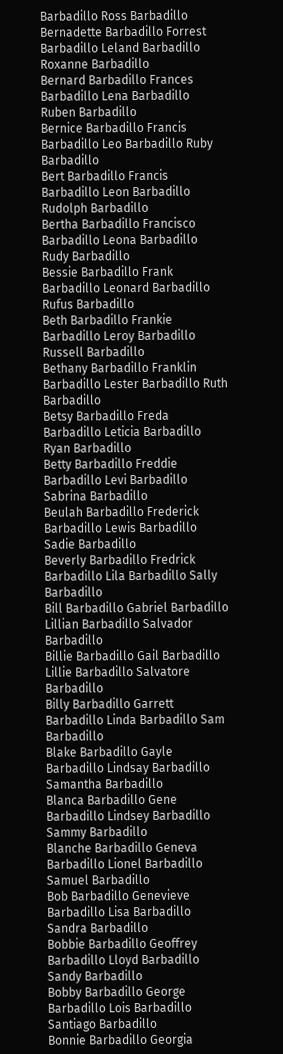Barbadillo Ross Barbadillo
Bernadette Barbadillo Forrest Barbadillo Leland Barbadillo Roxanne Barbadillo
Bernard Barbadillo Frances Barbadillo Lena Barbadillo Ruben Barbadillo
Bernice Barbadillo Francis Barbadillo Leo Barbadillo Ruby Barbadillo
Bert Barbadillo Francis Barbadillo Leon Barbadillo Rudolph Barbadillo
Bertha Barbadillo Francisco Barbadillo Leona Barbadillo Rudy Barbadillo
Bessie Barbadillo Frank Barbadillo Leonard Barbadillo Rufus Barbadillo
Beth Barbadillo Frankie Barbadillo Leroy Barbadillo Russell Barbadillo
Bethany Barbadillo Franklin Barbadillo Lester Barbadillo Ruth Barbadillo
Betsy Barbadillo Freda Barbadillo Leticia Barbadillo Ryan Barbadillo
Betty Barbadillo Freddie Barbadillo Levi Barbadillo Sabrina Barbadillo
Beulah Barbadillo Frederick Barbadillo Lewis Barbadillo Sadie Barbadillo
Beverly Barbadillo Fredrick Barbadillo Lila Barbadillo Sally Barbadillo
Bill Barbadillo Gabriel Barbadillo Lillian Barbadillo Salvador Barbadillo
Billie Barbadillo Gail Barbadillo Lillie Barbadillo Salvatore Barbadillo
Billy Barbadillo Garrett Barbadillo Linda Barbadillo Sam Barbadillo
Blake Barbadillo Gayle Barbadillo Lindsay Barbadillo Samantha Barbadillo
Blanca Barbadillo Gene Barbadillo Lindsey Barbadillo Sammy Barbadillo
Blanche Barbadillo Geneva Barbadillo Lionel Barbadillo Samuel Barbadillo
Bob Barbadillo Genevieve Barbadillo Lisa Barbadillo Sandra Barbadillo
Bobbie Barbadillo Geoffrey Barbadillo Lloyd Barbadillo Sandy Barbadillo
Bobby Barbadillo George Barbadillo Lois Barbadillo Santiago Barbadillo
Bonnie Barbadillo Georgia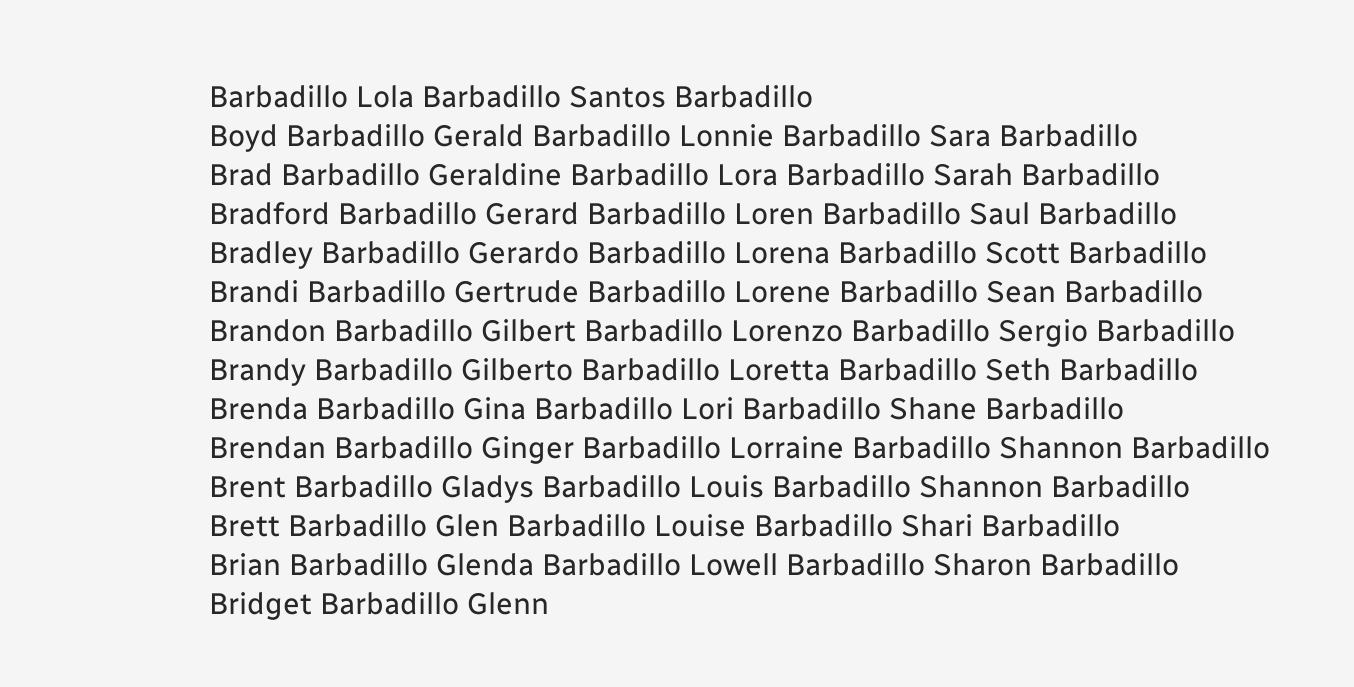Barbadillo Lola Barbadillo Santos Barbadillo
Boyd Barbadillo Gerald Barbadillo Lonnie Barbadillo Sara Barbadillo
Brad Barbadillo Geraldine Barbadillo Lora Barbadillo Sarah Barbadillo
Bradford Barbadillo Gerard Barbadillo Loren Barbadillo Saul Barbadillo
Bradley Barbadillo Gerardo Barbadillo Lorena Barbadillo Scott Barbadillo
Brandi Barbadillo Gertrude Barbadillo Lorene Barbadillo Sean Barbadillo
Brandon Barbadillo Gilbert Barbadillo Lorenzo Barbadillo Sergio Barbadillo
Brandy Barbadillo Gilberto Barbadillo Loretta Barbadillo Seth Barbadillo
Brenda Barbadillo Gina Barbadillo Lori Barbadillo Shane Barbadillo
Brendan Barbadillo Ginger Barbadillo Lorraine Barbadillo Shannon Barbadillo
Brent Barbadillo Gladys Barbadillo Louis Barbadillo Shannon Barbadillo
Brett Barbadillo Glen Barbadillo Louise Barbadillo Shari Barbadillo
Brian Barbadillo Glenda Barbadillo Lowell Barbadillo Sharon Barbadillo
Bridget Barbadillo Glenn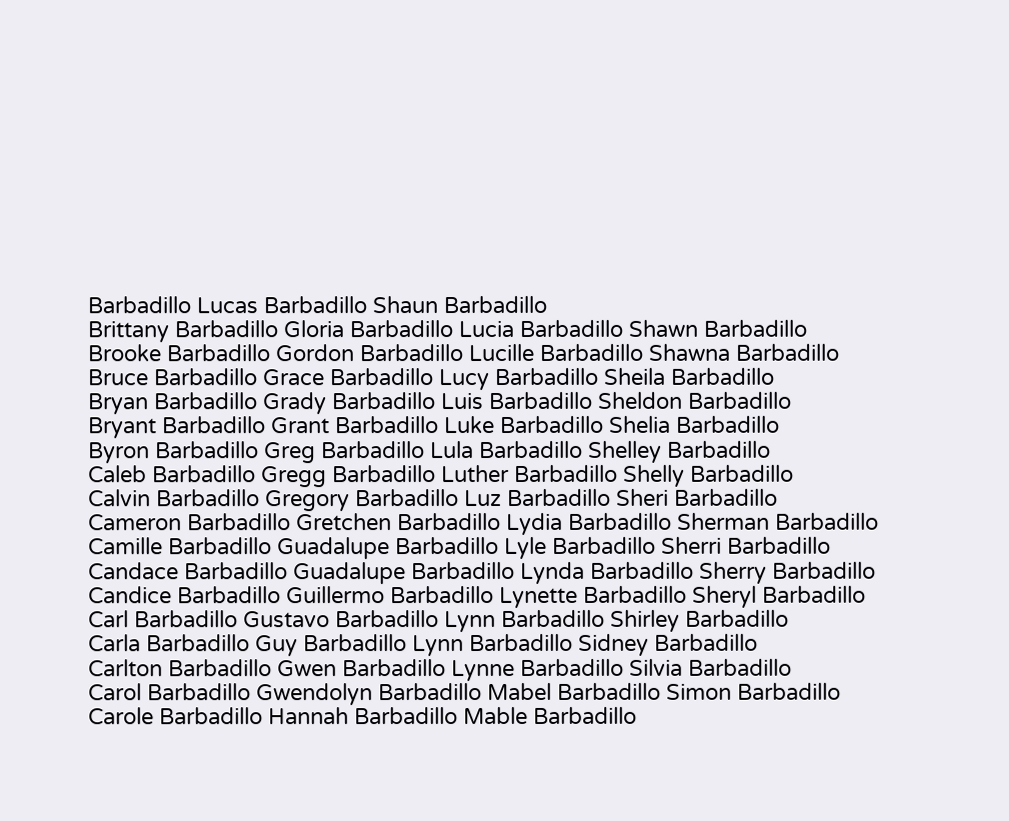Barbadillo Lucas Barbadillo Shaun Barbadillo
Brittany Barbadillo Gloria Barbadillo Lucia Barbadillo Shawn Barbadillo
Brooke Barbadillo Gordon Barbadillo Lucille Barbadillo Shawna Barbadillo
Bruce Barbadillo Grace Barbadillo Lucy Barbadillo Sheila Barbadillo
Bryan Barbadillo Grady Barbadillo Luis Barbadillo Sheldon Barbadillo
Bryant Barbadillo Grant Barbadillo Luke Barbadillo Shelia Barbadillo
Byron Barbadillo Greg Barbadillo Lula Barbadillo Shelley Barbadillo
Caleb Barbadillo Gregg Barbadillo Luther Barbadillo Shelly Barbadillo
Calvin Barbadillo Gregory Barbadillo Luz Barbadillo Sheri Barbadillo
Cameron Barbadillo Gretchen Barbadillo Lydia Barbadillo Sherman Barbadillo
Camille Barbadillo Guadalupe Barbadillo Lyle Barbadillo Sherri Barbadillo
Candace Barbadillo Guadalupe Barbadillo Lynda Barbadillo Sherry Barbadillo
Candice Barbadillo Guillermo Barbadillo Lynette Barbadillo Sheryl Barbadillo
Carl Barbadillo Gustavo Barbadillo Lynn Barbadillo Shirley Barbadillo
Carla Barbadillo Guy Barbadillo Lynn Barbadillo Sidney Barbadillo
Carlton Barbadillo Gwen Barbadillo Lynne Barbadillo Silvia Barbadillo
Carol Barbadillo Gwendolyn Barbadillo Mabel Barbadillo Simon Barbadillo
Carole Barbadillo Hannah Barbadillo Mable Barbadillo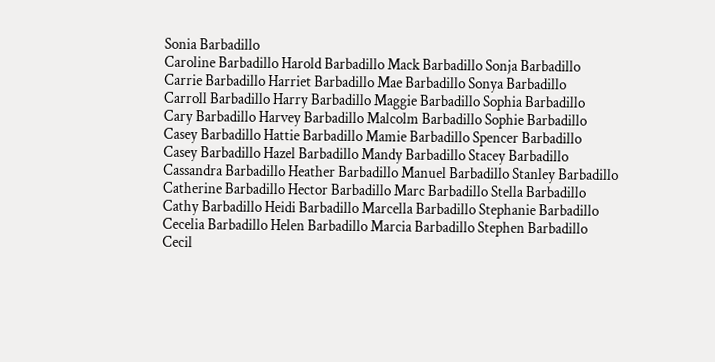Sonia Barbadillo
Caroline Barbadillo Harold Barbadillo Mack Barbadillo Sonja Barbadillo
Carrie Barbadillo Harriet Barbadillo Mae Barbadillo Sonya Barbadillo
Carroll Barbadillo Harry Barbadillo Maggie Barbadillo Sophia Barbadillo
Cary Barbadillo Harvey Barbadillo Malcolm Barbadillo Sophie Barbadillo
Casey Barbadillo Hattie Barbadillo Mamie Barbadillo Spencer Barbadillo
Casey Barbadillo Hazel Barbadillo Mandy Barbadillo Stacey Barbadillo
Cassandra Barbadillo Heather Barbadillo Manuel Barbadillo Stanley Barbadillo
Catherine Barbadillo Hector Barbadillo Marc Barbadillo Stella Barbadillo
Cathy Barbadillo Heidi Barbadillo Marcella Barbadillo Stephanie Barbadillo
Cecelia Barbadillo Helen Barbadillo Marcia Barbadillo Stephen Barbadillo
Cecil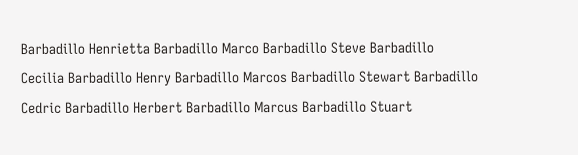Barbadillo Henrietta Barbadillo Marco Barbadillo Steve Barbadillo
Cecilia Barbadillo Henry Barbadillo Marcos Barbadillo Stewart Barbadillo
Cedric Barbadillo Herbert Barbadillo Marcus Barbadillo Stuart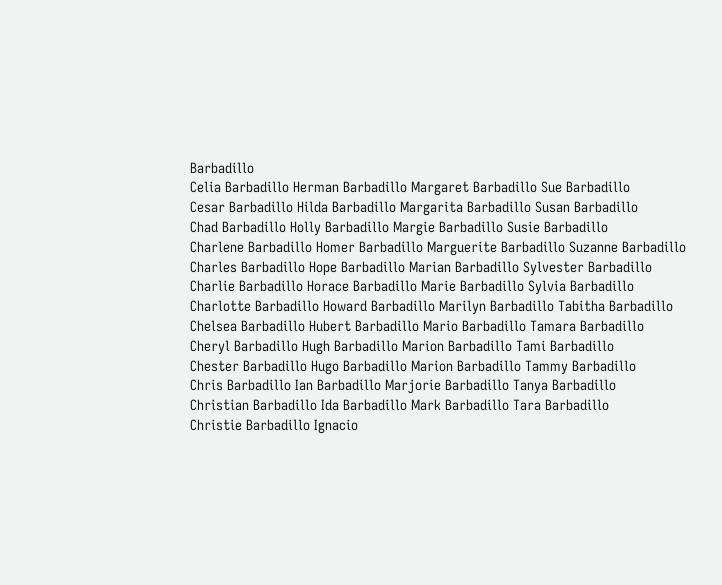Barbadillo
Celia Barbadillo Herman Barbadillo Margaret Barbadillo Sue Barbadillo
Cesar Barbadillo Hilda Barbadillo Margarita Barbadillo Susan Barbadillo
Chad Barbadillo Holly Barbadillo Margie Barbadillo Susie Barbadillo
Charlene Barbadillo Homer Barbadillo Marguerite Barbadillo Suzanne Barbadillo
Charles Barbadillo Hope Barbadillo Marian Barbadillo Sylvester Barbadillo
Charlie Barbadillo Horace Barbadillo Marie Barbadillo Sylvia Barbadillo
Charlotte Barbadillo Howard Barbadillo Marilyn Barbadillo Tabitha Barbadillo
Chelsea Barbadillo Hubert Barbadillo Mario Barbadillo Tamara Barbadillo
Cheryl Barbadillo Hugh Barbadillo Marion Barbadillo Tami Barbadillo
Chester Barbadillo Hugo Barbadillo Marion Barbadillo Tammy Barbadillo
Chris Barbadillo Ian Barbadillo Marjorie Barbadillo Tanya Barbadillo
Christian Barbadillo Ida Barbadillo Mark Barbadillo Tara Barbadillo
Christie Barbadillo Ignacio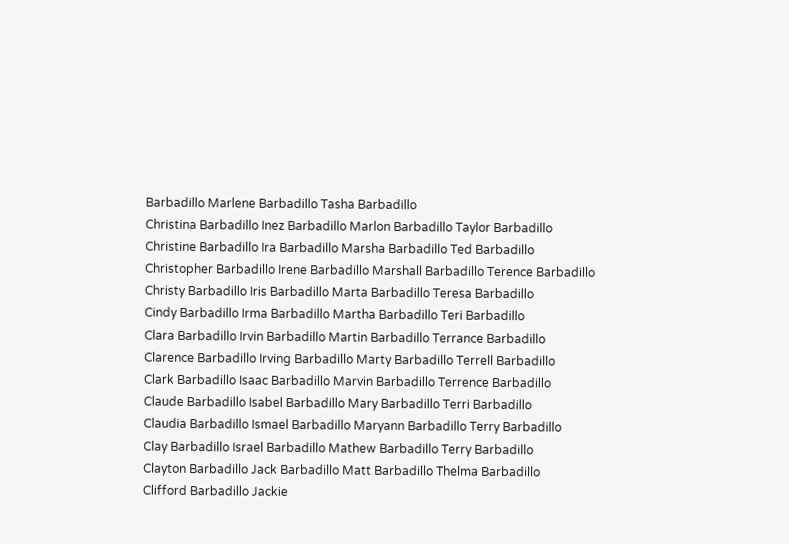Barbadillo Marlene Barbadillo Tasha Barbadillo
Christina Barbadillo Inez Barbadillo Marlon Barbadillo Taylor Barbadillo
Christine Barbadillo Ira Barbadillo Marsha Barbadillo Ted Barbadillo
Christopher Barbadillo Irene Barbadillo Marshall Barbadillo Terence Barbadillo
Christy Barbadillo Iris Barbadillo Marta Barbadillo Teresa Barbadillo
Cindy Barbadillo Irma Barbadillo Martha Barbadillo Teri Barbadillo
Clara Barbadillo Irvin Barbadillo Martin Barbadillo Terrance Barbadillo
Clarence Barbadillo Irving Barbadillo Marty Barbadillo Terrell Barbadillo
Clark Barbadillo Isaac Barbadillo Marvin Barbadillo Terrence Barbadillo
Claude Barbadillo Isabel Barbadillo Mary Barbadillo Terri Barbadillo
Claudia Barbadillo Ismael Barbadillo Maryann Barbadillo Terry Barbadillo
Clay Barbadillo Israel Barbadillo Mathew Barbadillo Terry Barbadillo
Clayton Barbadillo Jack Barbadillo Matt Barbadillo Thelma Barbadillo
Clifford Barbadillo Jackie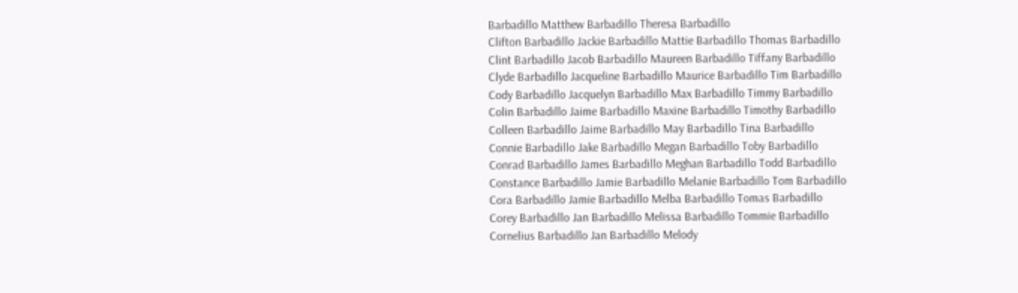Barbadillo Matthew Barbadillo Theresa Barbadillo
Clifton Barbadillo Jackie Barbadillo Mattie Barbadillo Thomas Barbadillo
Clint Barbadillo Jacob Barbadillo Maureen Barbadillo Tiffany Barbadillo
Clyde Barbadillo Jacqueline Barbadillo Maurice Barbadillo Tim Barbadillo
Cody Barbadillo Jacquelyn Barbadillo Max Barbadillo Timmy Barbadillo
Colin Barbadillo Jaime Barbadillo Maxine Barbadillo Timothy Barbadillo
Colleen Barbadillo Jaime Barbadillo May Barbadillo Tina Barbadillo
Connie Barbadillo Jake Barbadillo Megan Barbadillo Toby Barbadillo
Conrad Barbadillo James Barbadillo Meghan Barbadillo Todd Barbadillo
Constance Barbadillo Jamie Barbadillo Melanie Barbadillo Tom Barbadillo
Cora Barbadillo Jamie Barbadillo Melba Barbadillo Tomas Barbadillo
Corey Barbadillo Jan Barbadillo Melissa Barbadillo Tommie Barbadillo
Cornelius Barbadillo Jan Barbadillo Melody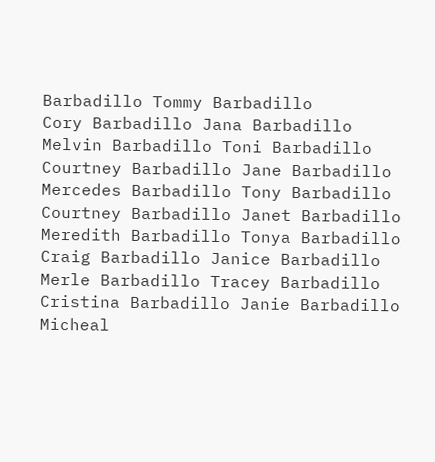Barbadillo Tommy Barbadillo
Cory Barbadillo Jana Barbadillo Melvin Barbadillo Toni Barbadillo
Courtney Barbadillo Jane Barbadillo Mercedes Barbadillo Tony Barbadillo
Courtney Barbadillo Janet Barbadillo Meredith Barbadillo Tonya Barbadillo
Craig Barbadillo Janice Barbadillo Merle Barbadillo Tracey Barbadillo
Cristina Barbadillo Janie Barbadillo Micheal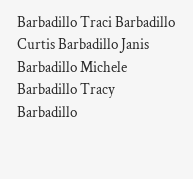Barbadillo Traci Barbadillo
Curtis Barbadillo Janis Barbadillo Michele Barbadillo Tracy Barbadillo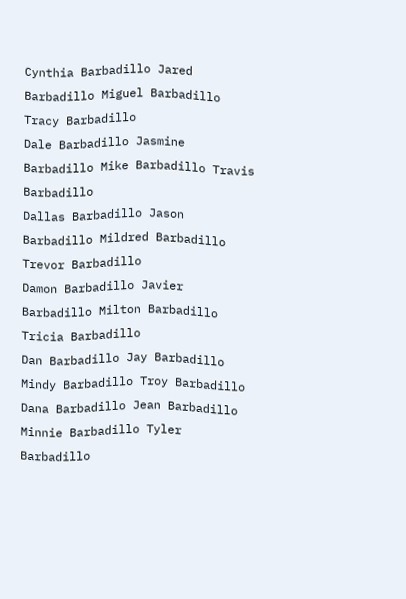Cynthia Barbadillo Jared Barbadillo Miguel Barbadillo Tracy Barbadillo
Dale Barbadillo Jasmine Barbadillo Mike Barbadillo Travis Barbadillo
Dallas Barbadillo Jason Barbadillo Mildred Barbadillo Trevor Barbadillo
Damon Barbadillo Javier Barbadillo Milton Barbadillo Tricia Barbadillo
Dan Barbadillo Jay Barbadillo Mindy Barbadillo Troy Barbadillo
Dana Barbadillo Jean Barbadillo Minnie Barbadillo Tyler Barbadillo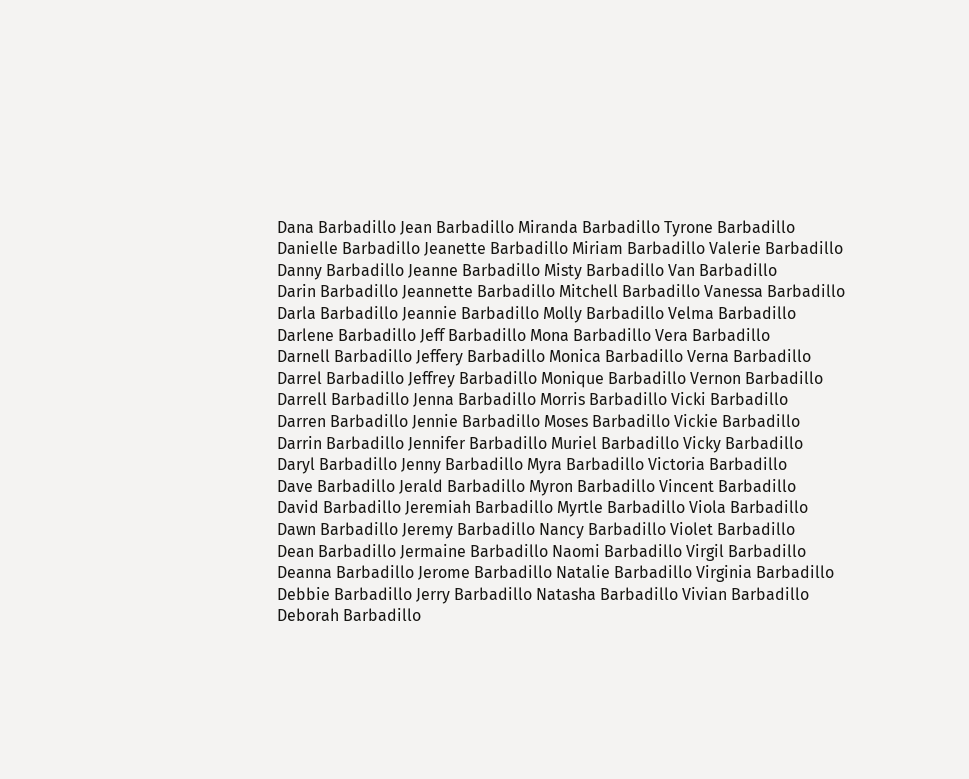Dana Barbadillo Jean Barbadillo Miranda Barbadillo Tyrone Barbadillo
Danielle Barbadillo Jeanette Barbadillo Miriam Barbadillo Valerie Barbadillo
Danny Barbadillo Jeanne Barbadillo Misty Barbadillo Van Barbadillo
Darin Barbadillo Jeannette Barbadillo Mitchell Barbadillo Vanessa Barbadillo
Darla Barbadillo Jeannie Barbadillo Molly Barbadillo Velma Barbadillo
Darlene Barbadillo Jeff Barbadillo Mona Barbadillo Vera Barbadillo
Darnell Barbadillo Jeffery Barbadillo Monica Barbadillo Verna Barbadillo
Darrel Barbadillo Jeffrey Barbadillo Monique Barbadillo Vernon Barbadillo
Darrell Barbadillo Jenna Barbadillo Morris Barbadillo Vicki Barbadillo
Darren Barbadillo Jennie Barbadillo Moses Barbadillo Vickie Barbadillo
Darrin Barbadillo Jennifer Barbadillo Muriel Barbadillo Vicky Barbadillo
Daryl Barbadillo Jenny Barbadillo Myra Barbadillo Victoria Barbadillo
Dave Barbadillo Jerald Barbadillo Myron Barbadillo Vincent Barbadillo
David Barbadillo Jeremiah Barbadillo Myrtle Barbadillo Viola Barbadillo
Dawn Barbadillo Jeremy Barbadillo Nancy Barbadillo Violet Barbadillo
Dean Barbadillo Jermaine Barbadillo Naomi Barbadillo Virgil Barbadillo
Deanna Barbadillo Jerome Barbadillo Natalie Barbadillo Virginia Barbadillo
Debbie Barbadillo Jerry Barbadillo Natasha Barbadillo Vivian Barbadillo
Deborah Barbadillo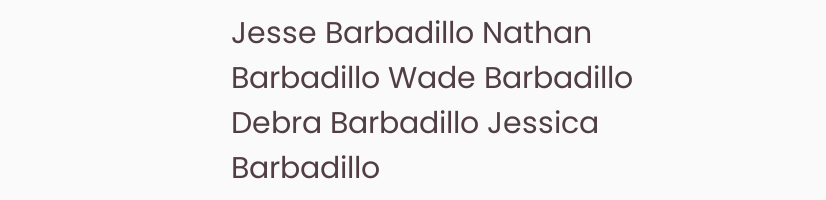Jesse Barbadillo Nathan Barbadillo Wade Barbadillo
Debra Barbadillo Jessica Barbadillo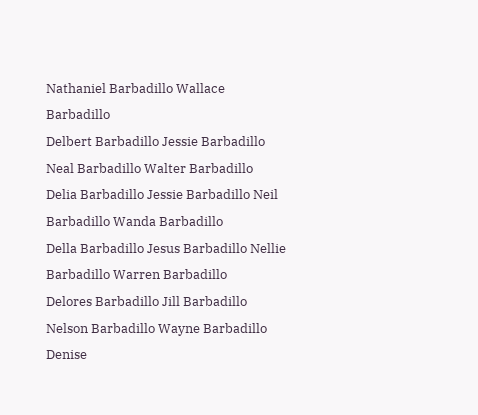Nathaniel Barbadillo Wallace Barbadillo
Delbert Barbadillo Jessie Barbadillo Neal Barbadillo Walter Barbadillo
Delia Barbadillo Jessie Barbadillo Neil Barbadillo Wanda Barbadillo
Della Barbadillo Jesus Barbadillo Nellie Barbadillo Warren Barbadillo
Delores Barbadillo Jill Barbadillo Nelson Barbadillo Wayne Barbadillo
Denise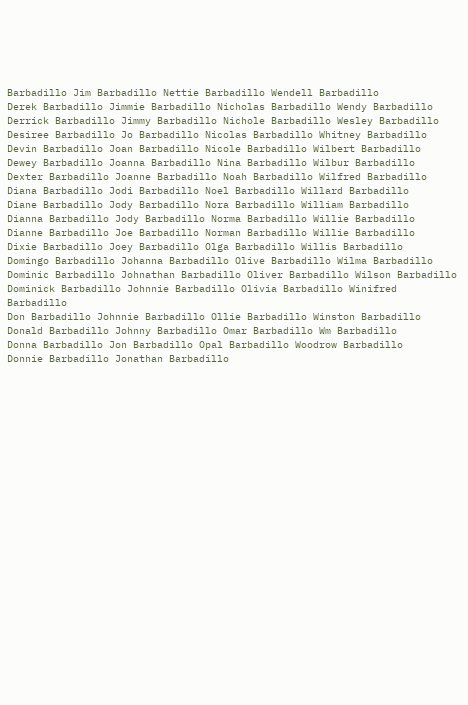Barbadillo Jim Barbadillo Nettie Barbadillo Wendell Barbadillo
Derek Barbadillo Jimmie Barbadillo Nicholas Barbadillo Wendy Barbadillo
Derrick Barbadillo Jimmy Barbadillo Nichole Barbadillo Wesley Barbadillo
Desiree Barbadillo Jo Barbadillo Nicolas Barbadillo Whitney Barbadillo
Devin Barbadillo Joan Barbadillo Nicole Barbadillo Wilbert Barbadillo
Dewey Barbadillo Joanna Barbadillo Nina Barbadillo Wilbur Barbadillo
Dexter Barbadillo Joanne Barbadillo Noah Barbadillo Wilfred Barbadillo
Diana Barbadillo Jodi Barbadillo Noel Barbadillo Willard Barbadillo
Diane Barbadillo Jody Barbadillo Nora Barbadillo William Barbadillo
Dianna Barbadillo Jody Barbadillo Norma Barbadillo Willie Barbadillo
Dianne Barbadillo Joe Barbadillo Norman Barbadillo Willie Barbadillo
Dixie Barbadillo Joey Barbadillo Olga Barbadillo Willis Barbadillo
Domingo Barbadillo Johanna Barbadillo Olive Barbadillo Wilma Barbadillo
Dominic Barbadillo Johnathan Barbadillo Oliver Barbadillo Wilson Barbadillo
Dominick Barbadillo Johnnie Barbadillo Olivia Barbadillo Winifred Barbadillo
Don Barbadillo Johnnie Barbadillo Ollie Barbadillo Winston Barbadillo
Donald Barbadillo Johnny Barbadillo Omar Barbadillo Wm Barbadillo
Donna Barbadillo Jon Barbadillo Opal Barbadillo Woodrow Barbadillo
Donnie Barbadillo Jonathan Barbadillo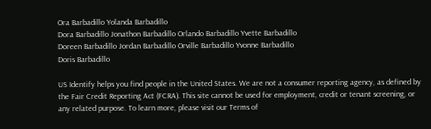Ora Barbadillo Yolanda Barbadillo
Dora Barbadillo Jonathon Barbadillo Orlando Barbadillo Yvette Barbadillo
Doreen Barbadillo Jordan Barbadillo Orville Barbadillo Yvonne Barbadillo
Doris Barbadillo

US Identify helps you find people in the United States. We are not a consumer reporting agency, as defined by the Fair Credit Reporting Act (FCRA). This site cannot be used for employment, credit or tenant screening, or any related purpose. To learn more, please visit our Terms of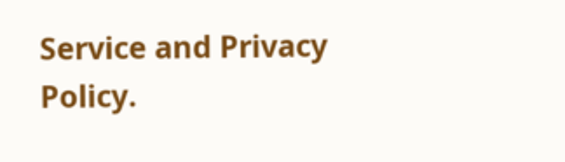Service and Privacy Policy.